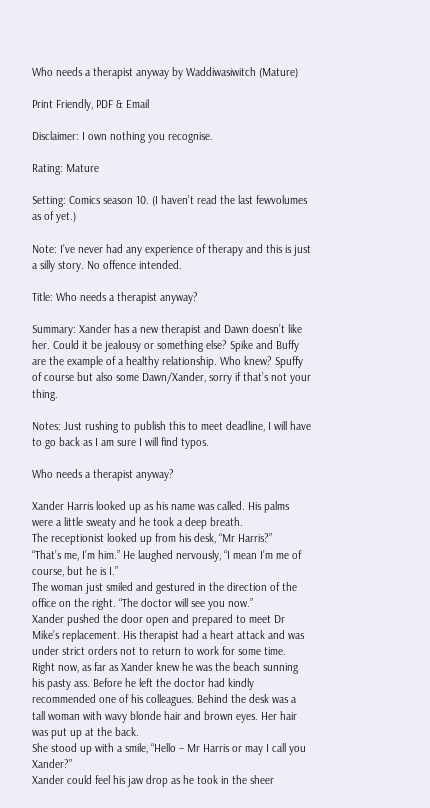Who needs a therapist anyway by Waddiwasiwitch (Mature)

Print Friendly, PDF & Email

Disclaimer: I own nothing you recognise.

Rating: Mature

Setting: Comics season 10. (I haven’t read the last fewvolumes as of yet.)

Note: I’ve never had any experience of therapy and this is just a silly story. No offence intended.

Title: Who needs a therapist anyway?

Summary: Xander has a new therapist and Dawn doesn’t like her. Could it be jealousy or something else? Spike and Buffy are the example of a healthy relationship. Who knew? Spuffy of course but also some Dawn/Xander, sorry if that’s not your thing.

Notes: Just rushing to publish this to meet deadline, I will have to go back as I am sure I will find typos.

Who needs a therapist anyway?

Xander Harris looked up as his name was called. His palms were a little sweaty and he took a deep breath.
The receptionist looked up from his desk, “Mr Harris?”
“That’s me, I’m him.” He laughed nervously, “I mean I’m me of course, but he is I.”
The woman just smiled and gestured in the direction of the office on the right. “The doctor will see you now.”
Xander pushed the door open and prepared to meet Dr Mike’s replacement. His therapist had a heart attack and was under strict orders not to return to work for some time. Right now, as far as Xander knew he was the beach sunning his pasty ass. Before he left the doctor had kindly recommended one of his colleagues. Behind the desk was a tall woman with wavy blonde hair and brown eyes. Her hair was put up at the back.
She stood up with a smile, “Hello – Mr Harris or may I call you Xander?”
Xander could feel his jaw drop as he took in the sheer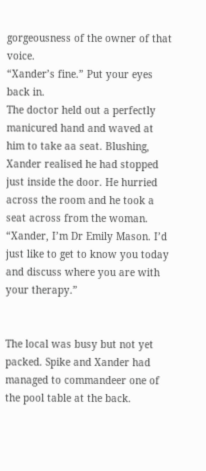gorgeousness of the owner of that voice.
“Xander’s fine.” Put your eyes back in.
The doctor held out a perfectly manicured hand and waved at him to take aa seat. Blushing, Xander realised he had stopped just inside the door. He hurried across the room and he took a seat across from the woman.
“Xander, I’m Dr Emily Mason. I’d just like to get to know you today and discuss where you are with your therapy.”


The local was busy but not yet packed. Spike and Xander had managed to commandeer one of the pool table at the back.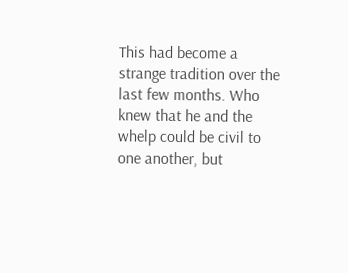This had become a strange tradition over the last few months. Who knew that he and the whelp could be civil to one another, but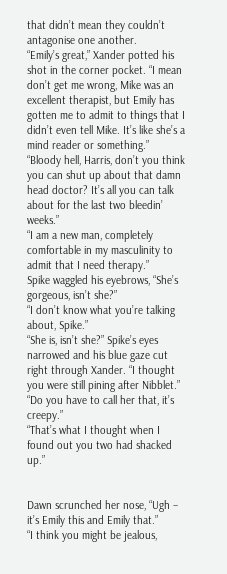that didn’t mean they couldn’t antagonise one another.
“Emily’s great,” Xander potted his shot in the corner pocket. “I mean don’t get me wrong, Mike was an excellent therapist, but Emily has gotten me to admit to things that I didn’t even tell Mike. It’s like she’s a mind reader or something.”
“Bloody hell, Harris, don’t you think you can shut up about that damn head doctor? It’s all you can talk about for the last two bleedin’ weeks.”
“I am a new man, completely comfortable in my masculinity to admit that I need therapy.”
Spike waggled his eyebrows, “She’s gorgeous, isn’t she?”
“I don’t know what you’re talking about, Spike.”
“She is, isn’t she?” Spike’s eyes narrowed and his blue gaze cut right through Xander. “I thought you were still pining after Nibblet.”
“Do you have to call her that, it’s creepy.”
“That’s what I thought when I found out you two had shacked up.”


Dawn scrunched her nose, “Ugh – it’s Emily this and Emily that.”
“I think you might be jealous,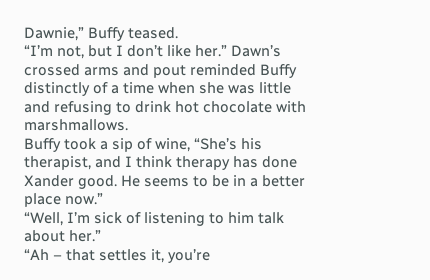Dawnie,” Buffy teased.
“I’m not, but I don’t like her.” Dawn’s crossed arms and pout reminded Buffy distinctly of a time when she was little and refusing to drink hot chocolate with marshmallows.
Buffy took a sip of wine, “She’s his therapist, and I think therapy has done Xander good. He seems to be in a better place now.”
“Well, I’m sick of listening to him talk about her.”
“Ah – that settles it, you’re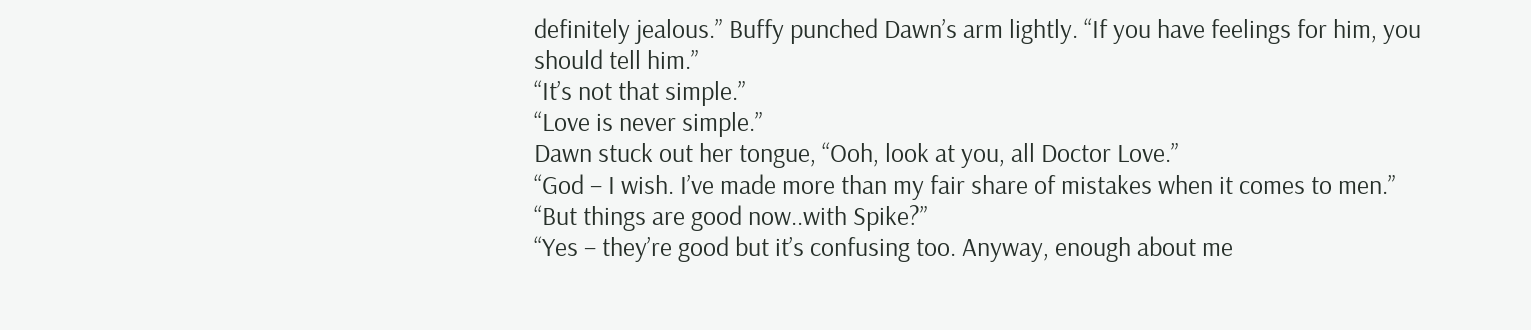definitely jealous.” Buffy punched Dawn’s arm lightly. “If you have feelings for him, you should tell him.”
“It’s not that simple.”
“Love is never simple.”
Dawn stuck out her tongue, “Ooh, look at you, all Doctor Love.”
“God – I wish. I’ve made more than my fair share of mistakes when it comes to men.”
“But things are good now..with Spike?”
“Yes – they’re good but it’s confusing too. Anyway, enough about me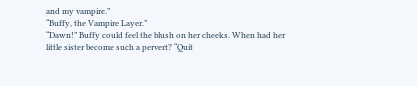and my vampire.”
“Buffy, the Vampire Layer.”
“Dawn!” Buffy could feel the blush on her cheeks. When had her little sister become such a pervert? “Quit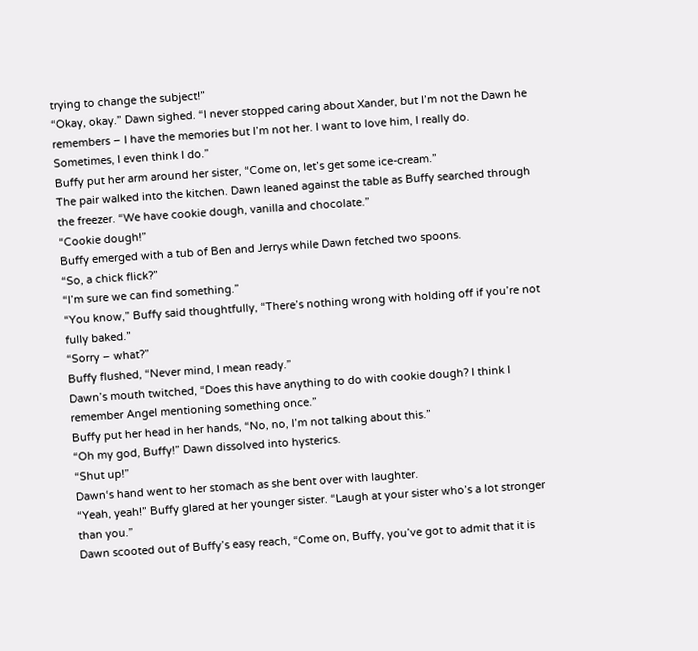trying to change the subject!”
“Okay, okay.” Dawn sighed. “I never stopped caring about Xander, but I’m not the Dawn he remembers – I have the memories but I’m not her. I want to love him, I really do. Sometimes, I even think I do.”
Buffy put her arm around her sister, “Come on, let’s get some ice-cream.”
The pair walked into the kitchen. Dawn leaned against the table as Buffy searched through the freezer. “We have cookie dough, vanilla and chocolate.”
“Cookie dough!”
Buffy emerged with a tub of Ben and Jerrys while Dawn fetched two spoons.
“So, a chick flick?”
“I’m sure we can find something.”
“You know,” Buffy said thoughtfully, “There’s nothing wrong with holding off if you’re not fully baked.”
“Sorry – what?”
Buffy flushed, “Never mind, I mean ready.”
Dawn’s mouth twitched, “Does this have anything to do with cookie dough? I think I remember Angel mentioning something once.”
Buffy put her head in her hands, “No, no, I’m not talking about this.”
“Oh my god, Buffy!” Dawn dissolved into hysterics.
“Shut up!”
Dawn‘s hand went to her stomach as she bent over with laughter.
“Yeah, yeah!” Buffy glared at her younger sister. “Laugh at your sister who’s a lot stronger than you.”
Dawn scooted out of Buffy’s easy reach, “Come on, Buffy, you’ve got to admit that it is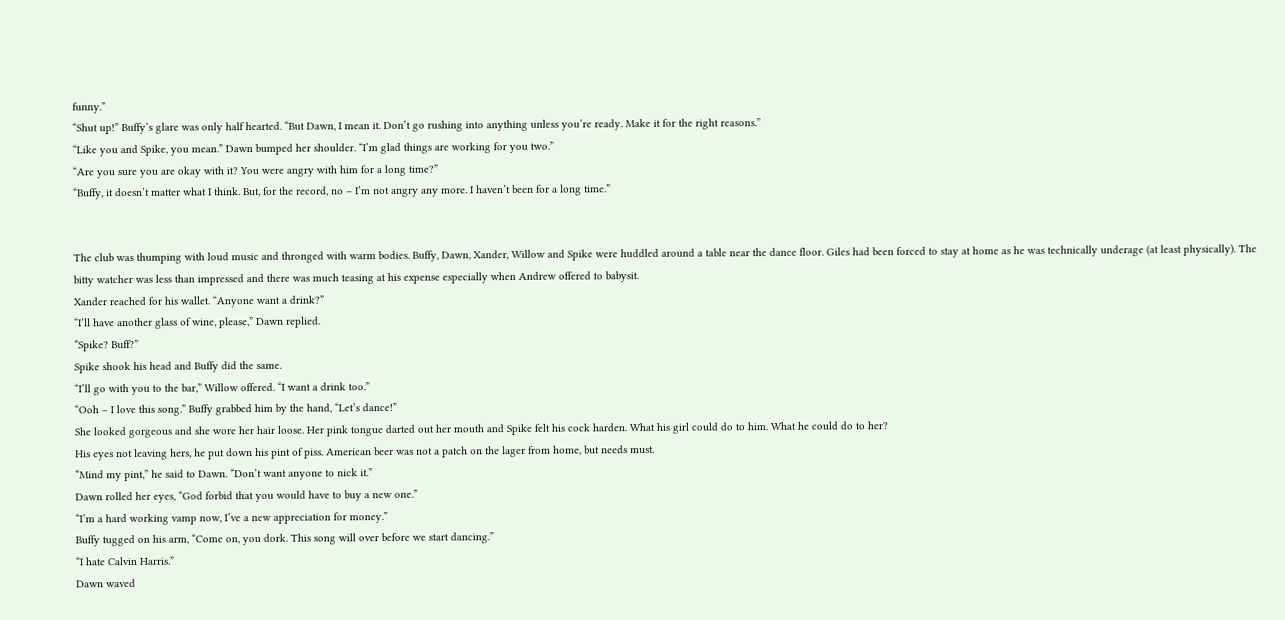funny.”
“Shut up!” Buffy’s glare was only half hearted. “But Dawn, I mean it. Don’t go rushing into anything unless you’re ready. Make it for the right reasons.”
“Like you and Spike, you mean.” Dawn bumped her shoulder. “I’m glad things are working for you two.”
“Are you sure you are okay with it? You were angry with him for a long time?”
“Buffy, it doesn’t matter what I think. But, for the record, no – I’m not angry any more. I haven’t been for a long time.”


The club was thumping with loud music and thronged with warm bodies. Buffy, Dawn, Xander, Willow and Spike were huddled around a table near the dance floor. Giles had been forced to stay at home as he was technically underage (at least physically). The bitty watcher was less than impressed and there was much teasing at his expense especially when Andrew offered to babysit.
Xander reached for his wallet. “Anyone want a drink?”
“I’ll have another glass of wine, please,” Dawn replied.
“Spike? Buff?”
Spike shook his head and Buffy did the same.
“I’ll go with you to the bar,” Willow offered. “I want a drink too.”
“Ooh – I love this song.” Buffy grabbed him by the hand, “Let’s dance!”
She looked gorgeous and she wore her hair loose. Her pink tongue darted out her mouth and Spike felt his cock harden. What his girl could do to him. What he could do to her?
His eyes not leaving hers, he put down his pint of piss. American beer was not a patch on the lager from home, but needs must.
“Mind my pint,” he said to Dawn. “Don’t want anyone to nick it.”
Dawn rolled her eyes, “God forbid that you would have to buy a new one.”
“I’m a hard working vamp now, I’ve a new appreciation for money.”
Buffy tugged on his arm, “Come on, you dork. This song will over before we start dancing.”
“I hate Calvin Harris.”
Dawn waved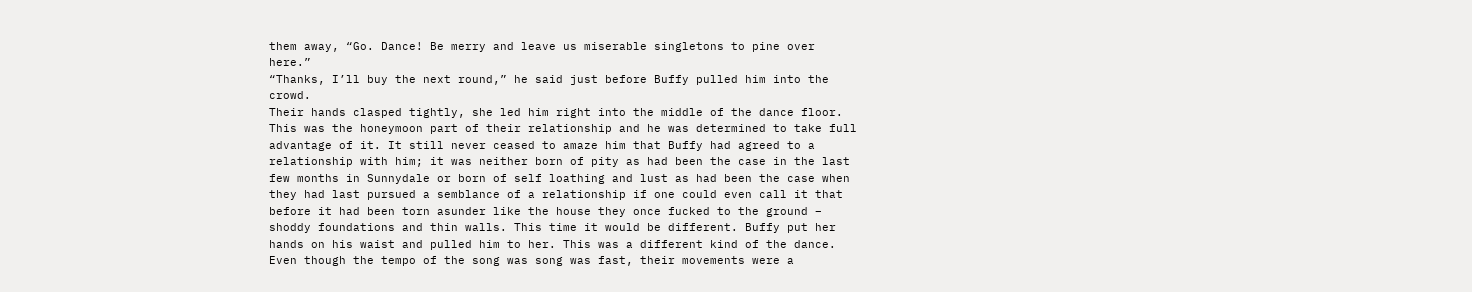them away, “Go. Dance! Be merry and leave us miserable singletons to pine over here.”
“Thanks, I’ll buy the next round,” he said just before Buffy pulled him into the crowd.
Their hands clasped tightly, she led him right into the middle of the dance floor. This was the honeymoon part of their relationship and he was determined to take full advantage of it. It still never ceased to amaze him that Buffy had agreed to a relationship with him; it was neither born of pity as had been the case in the last few months in Sunnydale or born of self loathing and lust as had been the case when they had last pursued a semblance of a relationship if one could even call it that before it had been torn asunder like the house they once fucked to the ground – shoddy foundations and thin walls. This time it would be different. Buffy put her hands on his waist and pulled him to her. This was a different kind of the dance. Even though the tempo of the song was song was fast, their movements were a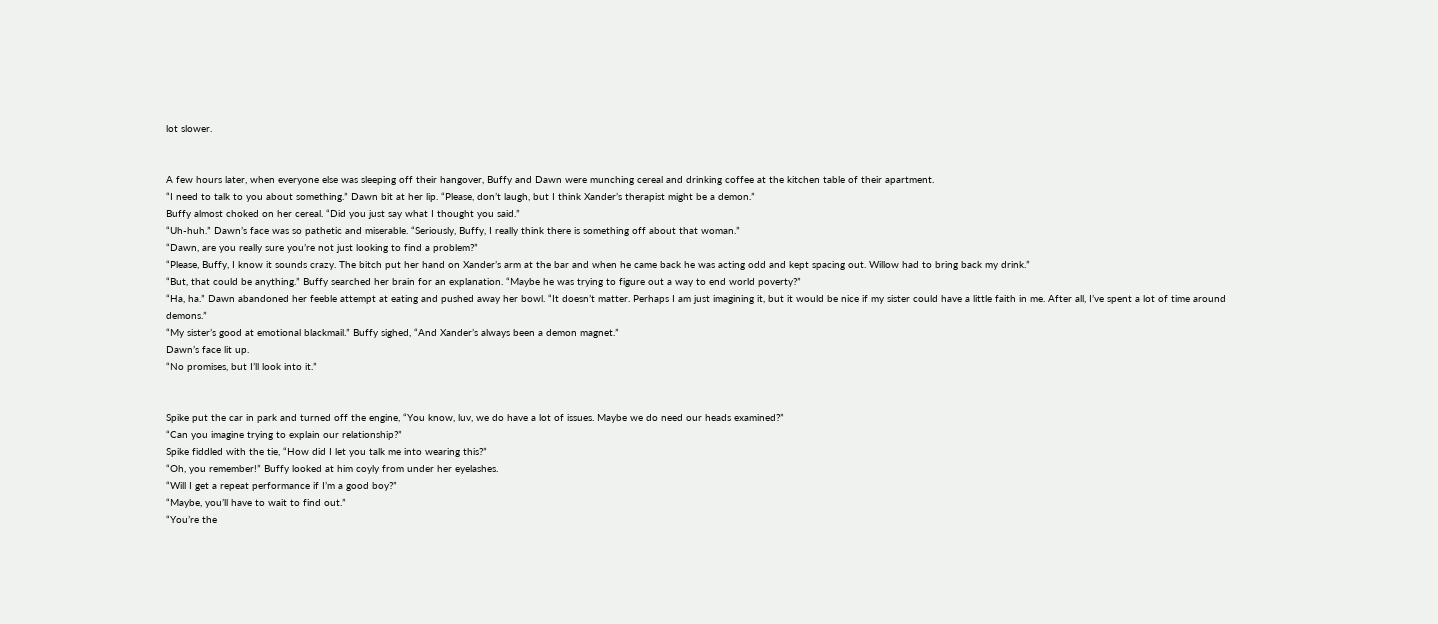lot slower.


A few hours later, when everyone else was sleeping off their hangover, Buffy and Dawn were munching cereal and drinking coffee at the kitchen table of their apartment.
“I need to talk to you about something.” Dawn bit at her lip. “Please, don’t laugh, but I think Xander’s therapist might be a demon.”
Buffy almost choked on her cereal. “Did you just say what I thought you said.”
“Uh-huh.” Dawn’s face was so pathetic and miserable. “Seriously, Buffy, I really think there is something off about that woman.”
“Dawn, are you really sure you’re not just looking to find a problem?”
“Please, Buffy, I know it sounds crazy. The bitch put her hand on Xander’s arm at the bar and when he came back he was acting odd and kept spacing out. Willow had to bring back my drink.”
“But, that could be anything.” Buffy searched her brain for an explanation. “Maybe he was trying to figure out a way to end world poverty?”
“Ha, ha.” Dawn abandoned her feeble attempt at eating and pushed away her bowl. “It doesn’t matter. Perhaps I am just imagining it, but it would be nice if my sister could have a little faith in me. After all, I’ve spent a lot of time around demons.”
“My sister’s good at emotional blackmail.” Buffy sighed, “And Xander’s always been a demon magnet.”
Dawn’s face lit up.
“No promises, but I’ll look into it.”


Spike put the car in park and turned off the engine, “You know, luv, we do have a lot of issues. Maybe we do need our heads examined?”
“Can you imagine trying to explain our relationship?”
Spike fiddled with the tie, “How did I let you talk me into wearing this?”
“Oh, you remember!” Buffy looked at him coyly from under her eyelashes.
“Will I get a repeat performance if I’m a good boy?”
“Maybe, you’ll have to wait to find out.”
“You’re the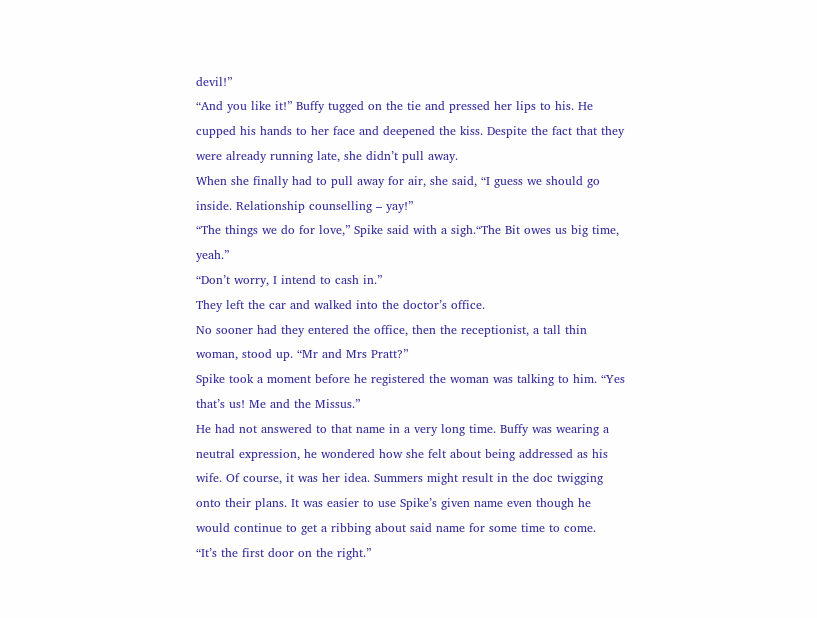devil!”
“And you like it!” Buffy tugged on the tie and pressed her lips to his. He cupped his hands to her face and deepened the kiss. Despite the fact that they were already running late, she didn’t pull away.
When she finally had to pull away for air, she said, “I guess we should go inside. Relationship counselling – yay!”
“The things we do for love,” Spike said with a sigh.“The Bit owes us big time, yeah.”
“Don’t worry, I intend to cash in.”
They left the car and walked into the doctor’s office.
No sooner had they entered the office, then the receptionist, a tall thin woman, stood up. “Mr and Mrs Pratt?”
Spike took a moment before he registered the woman was talking to him. “Yes that’s us! Me and the Missus.”
He had not answered to that name in a very long time. Buffy was wearing a neutral expression, he wondered how she felt about being addressed as his wife. Of course, it was her idea. Summers might result in the doc twigging onto their plans. It was easier to use Spike’s given name even though he would continue to get a ribbing about said name for some time to come.
“It’s the first door on the right.”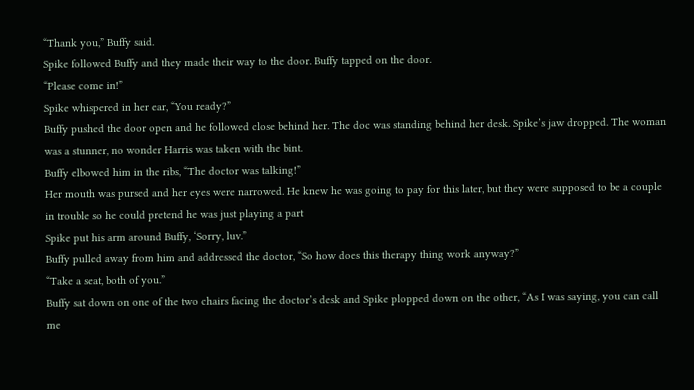“Thank you,” Buffy said.
Spike followed Buffy and they made their way to the door. Buffy tapped on the door.
“Please come in!”
Spike whispered in her ear, “You ready?”
Buffy pushed the door open and he followed close behind her. The doc was standing behind her desk. Spike’s jaw dropped. The woman was a stunner, no wonder Harris was taken with the bint.
Buffy elbowed him in the ribs, “The doctor was talking!”
Her mouth was pursed and her eyes were narrowed. He knew he was going to pay for this later, but they were supposed to be a couple in trouble so he could pretend he was just playing a part
Spike put his arm around Buffy, ‘Sorry, luv.”
Buffy pulled away from him and addressed the doctor, “So how does this therapy thing work anyway?”
“Take a seat, both of you.”
Buffy sat down on one of the two chairs facing the doctor’s desk and Spike plopped down on the other, “As I was saying, you can call me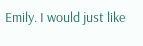Emily. I would just like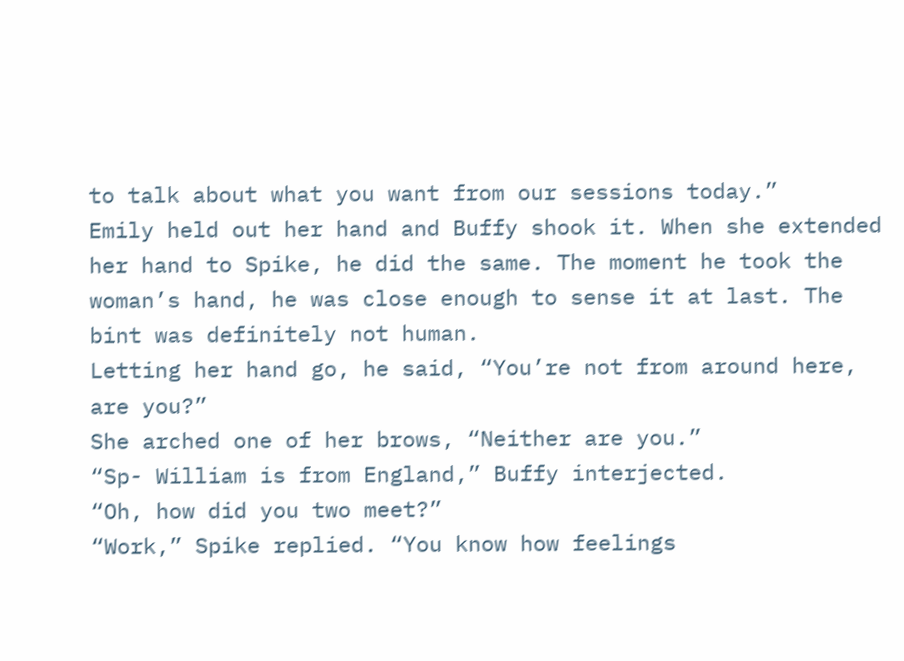to talk about what you want from our sessions today.”
Emily held out her hand and Buffy shook it. When she extended her hand to Spike, he did the same. The moment he took the woman’s hand, he was close enough to sense it at last. The bint was definitely not human.
Letting her hand go, he said, “You’re not from around here, are you?”
She arched one of her brows, “Neither are you.”
“Sp- William is from England,” Buffy interjected.
“Oh, how did you two meet?”
“Work,” Spike replied. “You know how feelings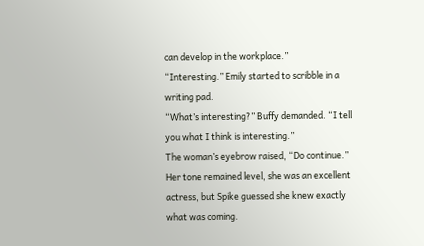can develop in the workplace.”
“Interesting.” Emily started to scribble in a writing pad.
“What’s interesting?” Buffy demanded. “I tell you what I think is interesting.”
The woman’s eyebrow raised, “Do continue.”
Her tone remained level, she was an excellent actress, but Spike guessed she knew exactly what was coming.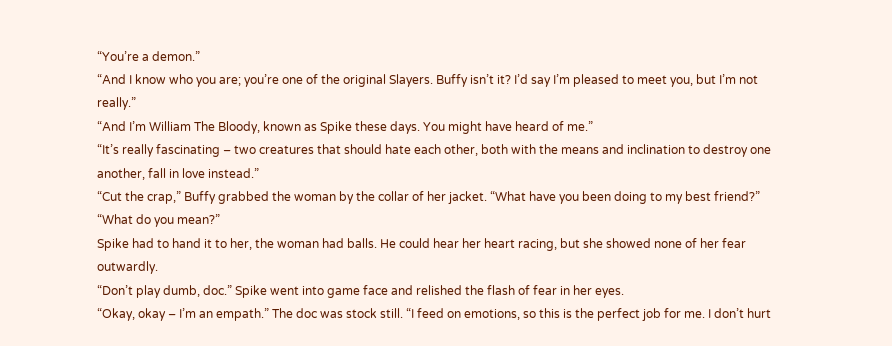“You’re a demon.”
“And I know who you are; you’re one of the original Slayers. Buffy isn’t it? I’d say I’m pleased to meet you, but I’m not really.”
“And I’m William The Bloody, known as Spike these days. You might have heard of me.”
“It’s really fascinating – two creatures that should hate each other, both with the means and inclination to destroy one another, fall in love instead.”
“Cut the crap,” Buffy grabbed the woman by the collar of her jacket. “What have you been doing to my best friend?”
“What do you mean?”
Spike had to hand it to her, the woman had balls. He could hear her heart racing, but she showed none of her fear outwardly.
“Don’t play dumb, doc.” Spike went into game face and relished the flash of fear in her eyes.
“Okay, okay – I’m an empath.” The doc was stock still. “I feed on emotions, so this is the perfect job for me. I don’t hurt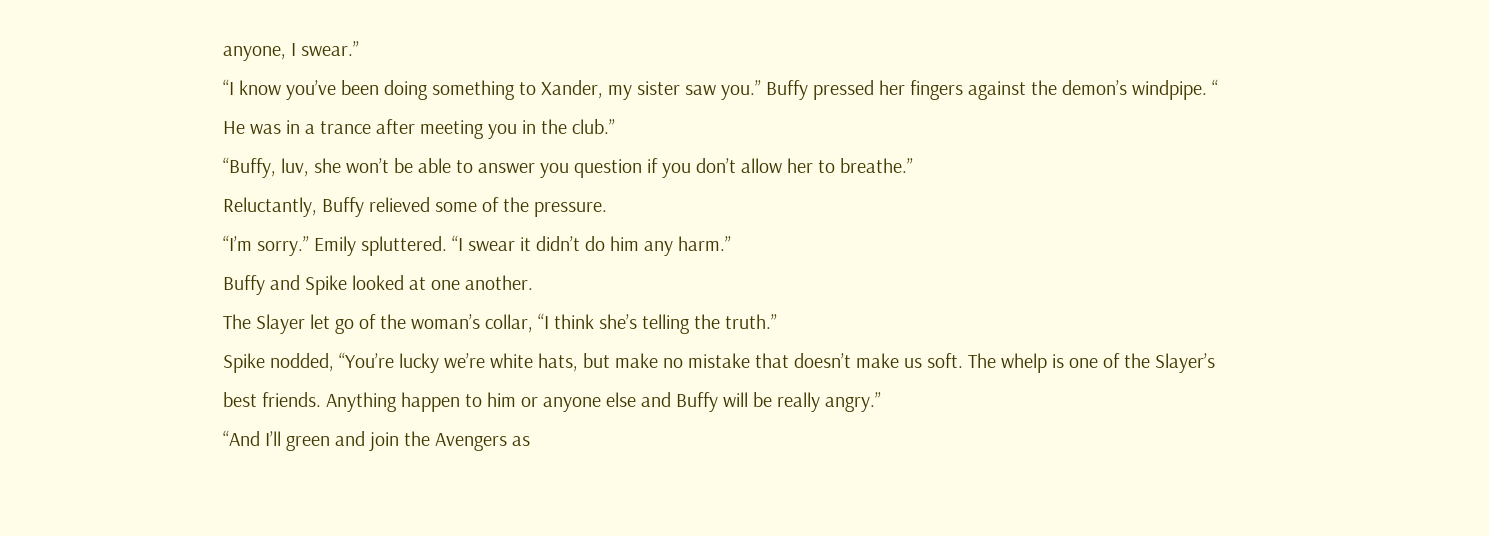anyone, I swear.”
“I know you’ve been doing something to Xander, my sister saw you.” Buffy pressed her fingers against the demon’s windpipe. “ He was in a trance after meeting you in the club.”
“Buffy, luv, she won’t be able to answer you question if you don’t allow her to breathe.”
Reluctantly, Buffy relieved some of the pressure.
“I’m sorry.” Emily spluttered. “I swear it didn’t do him any harm.”
Buffy and Spike looked at one another.
The Slayer let go of the woman’s collar, “I think she’s telling the truth.”
Spike nodded, “You’re lucky we’re white hats, but make no mistake that doesn’t make us soft. The whelp is one of the Slayer’s best friends. Anything happen to him or anyone else and Buffy will be really angry.”
“And I’ll green and join the Avengers as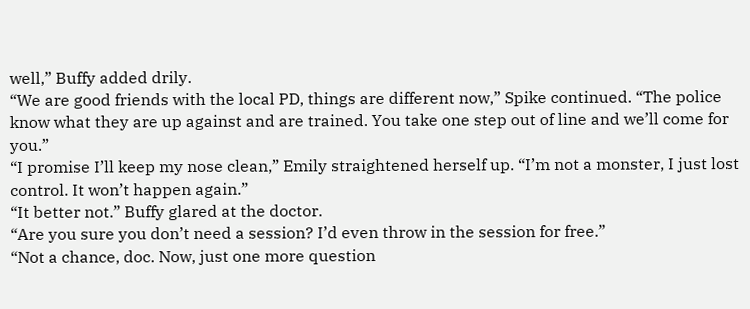well,” Buffy added drily.
“We are good friends with the local PD, things are different now,” Spike continued. “The police know what they are up against and are trained. You take one step out of line and we’ll come for you.”
“I promise I’ll keep my nose clean,” Emily straightened herself up. “I’m not a monster, I just lost control. It won’t happen again.”
“It better not.” Buffy glared at the doctor.
“Are you sure you don’t need a session? I’d even throw in the session for free.”
“Not a chance, doc. Now, just one more question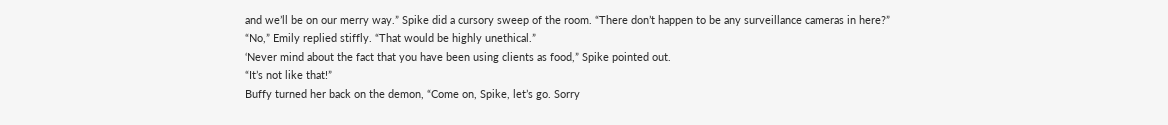and we’ll be on our merry way.” Spike did a cursory sweep of the room. “There don’t happen to be any surveillance cameras in here?”
“No,” Emily replied stiffly. “That would be highly unethical.”
‘Never mind about the fact that you have been using clients as food,” Spike pointed out.
“It’s not like that!”
Buffy turned her back on the demon, “Come on, Spike, let’s go. Sorry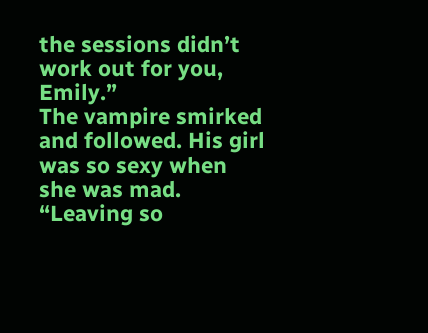the sessions didn’t work out for you, Emily.”
The vampire smirked and followed. His girl was so sexy when she was mad.
“Leaving so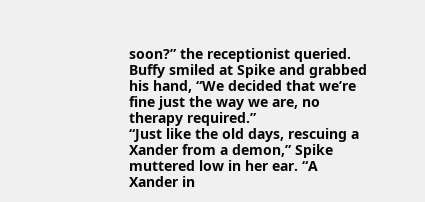soon?” the receptionist queried.
Buffy smiled at Spike and grabbed his hand, “We decided that we’re fine just the way we are, no therapy required.”
“Just like the old days, rescuing a Xander from a demon,” Spike muttered low in her ear. “A Xander in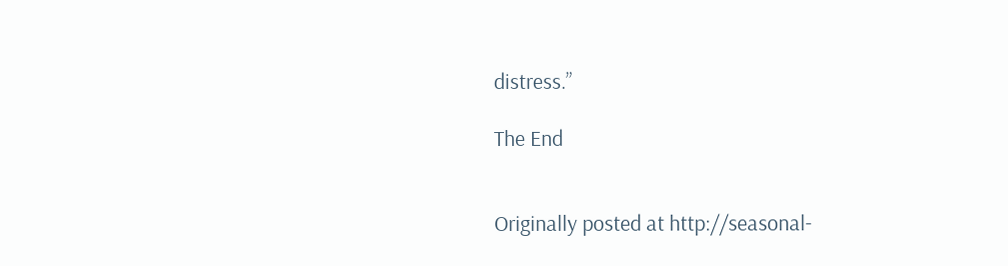distress.”

The End


Originally posted at http://seasonal-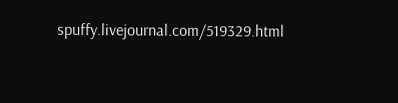spuffy.livejournal.com/519329.html